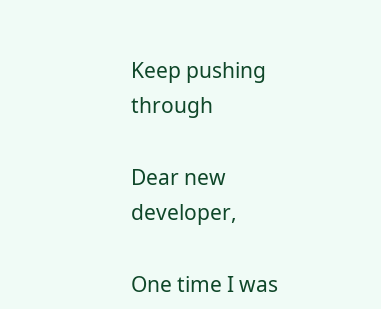Keep pushing through

Dear new developer,

One time I was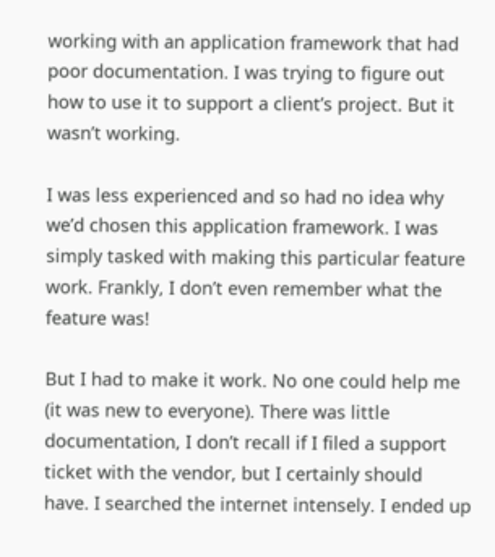working with an application framework that had poor documentation. I was trying to figure out how to use it to support a client’s project. But it wasn’t working.

I was less experienced and so had no idea why we’d chosen this application framework. I was simply tasked with making this particular feature work. Frankly, I don’t even remember what the feature was!

But I had to make it work. No one could help me (it was new to everyone). There was little documentation, I don’t recall if I filed a support ticket with the vendor, but I certainly should have. I searched the internet intensely. I ended up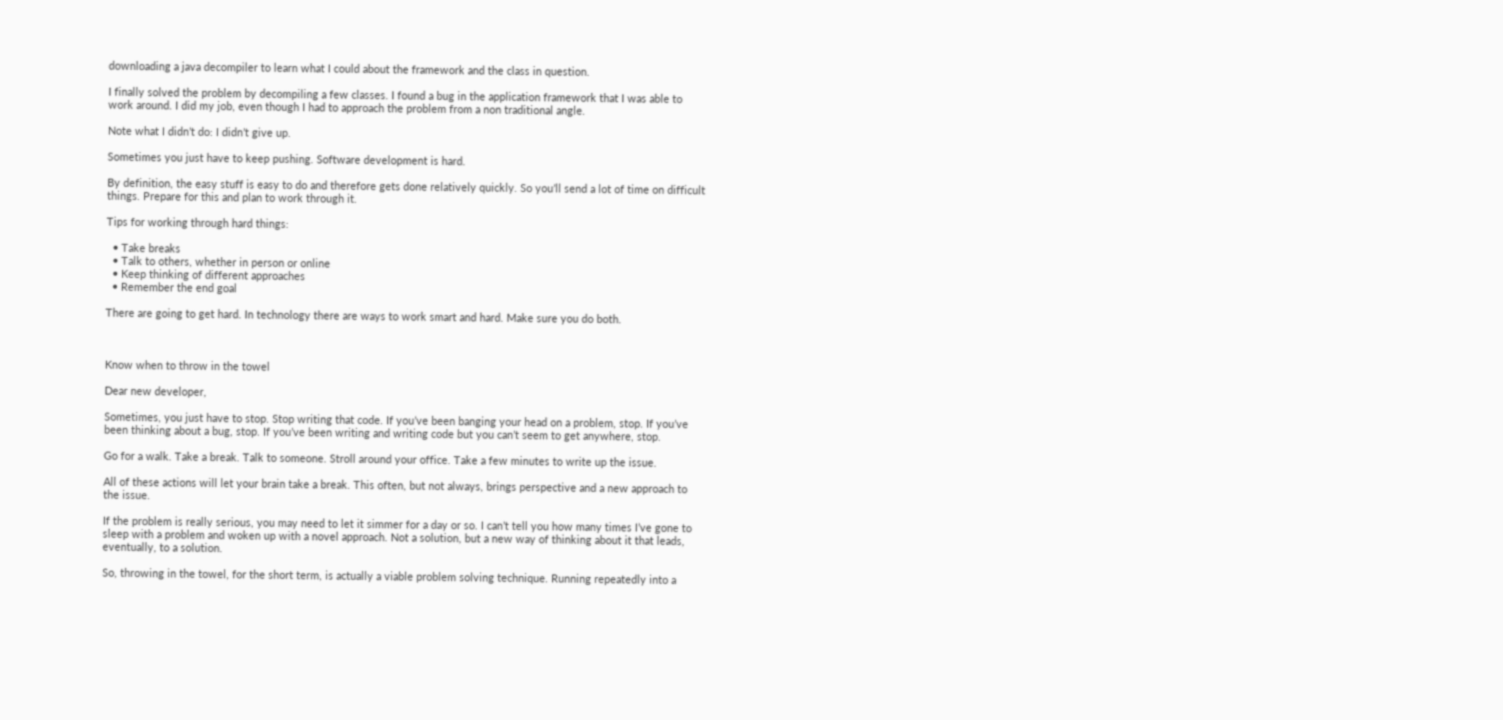downloading a java decompiler to learn what I could about the framework and the class in question.

I finally solved the problem by decompiling a few classes. I found a bug in the application framework that I was able to work around. I did my job, even though I had to approach the problem from a non traditional angle.

Note what I didn’t do: I didn’t give up.

Sometimes you just have to keep pushing. Software development is hard.

By definition, the easy stuff is easy to do and therefore gets done relatively quickly. So you’ll send a lot of time on difficult things. Prepare for this and plan to work through it.

Tips for working through hard things:

  • Take breaks
  • Talk to others, whether in person or online
  • Keep thinking of different approaches
  • Remember the end goal

There are going to get hard. In technology there are ways to work smart and hard. Make sure you do both.



Know when to throw in the towel

Dear new developer,

Sometimes, you just have to stop. Stop writing that code. If you’ve been banging your head on a problem, stop. If you’ve been thinking about a bug, stop. If you’ve been writing and writing code but you can’t seem to get anywhere, stop.

Go for a walk. Take a break. Talk to someone. Stroll around your office. Take a few minutes to write up the issue.

All of these actions will let your brain take a break. This often, but not always, brings perspective and a new approach to the issue.

If the problem is really serious, you may need to let it simmer for a day or so. I can’t tell you how many times I’ve gone to sleep with a problem and woken up with a novel approach. Not a solution, but a new way of thinking about it that leads, eventually, to a solution.

So, throwing in the towel, for the short term, is actually a viable problem solving technique. Running repeatedly into a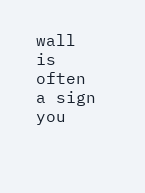wall is often a sign you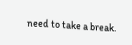need to take a break.